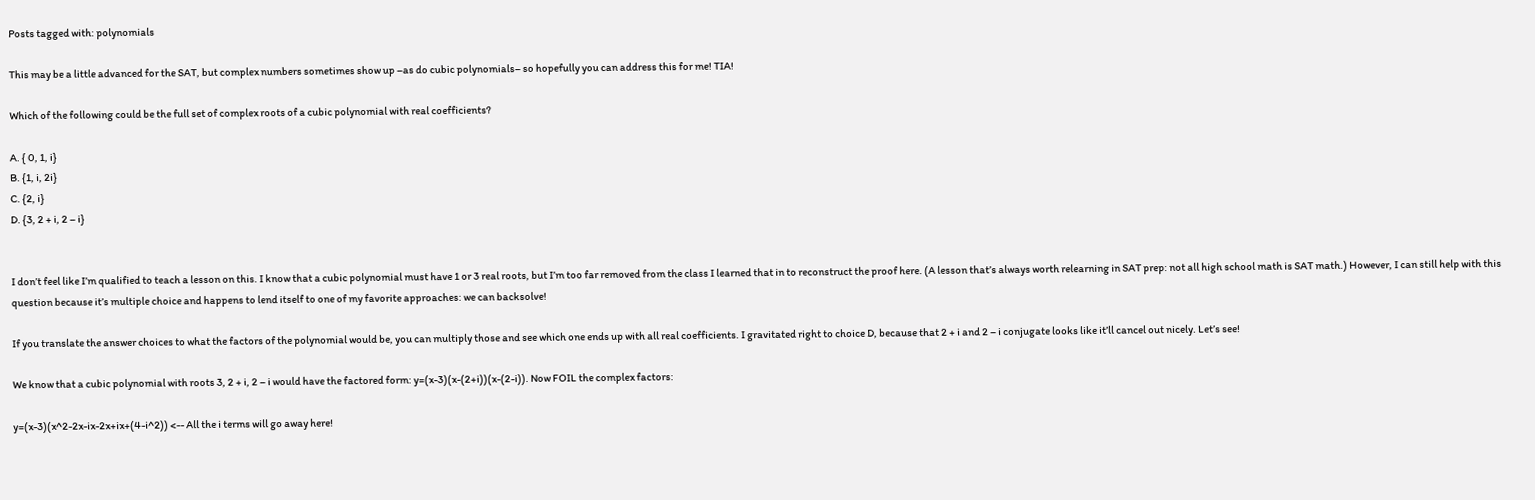Posts tagged with: polynomials

This may be a little advanced for the SAT, but complex numbers sometimes show up –as do cubic polynomials– so hopefully you can address this for me! TIA!

Which of the following could be the full set of complex roots of a cubic polynomial with real coefficients?

A. { 0, 1, i}
B. {1, i, 2i}
C. {2, i}
D. {3, 2 + i, 2 – i}


I don’t feel like I’m qualified to teach a lesson on this. I know that a cubic polynomial must have 1 or 3 real roots, but I’m too far removed from the class I learned that in to reconstruct the proof here. (A lesson that’s always worth relearning in SAT prep: not all high school math is SAT math.) However, I can still help with this question because it’s multiple choice and happens to lend itself to one of my favorite approaches: we can backsolve!

If you translate the answer choices to what the factors of the polynomial would be, you can multiply those and see which one ends up with all real coefficients. I gravitated right to choice D, because that 2 + i and 2 – i conjugate looks like it’ll cancel out nicely. Let’s see!

We know that a cubic polynomial with roots 3, 2 + i, 2 – i would have the factored form: y=(x-3)(x-(2+i))(x-(2-i)). Now FOIL the complex factors:

y=(x-3)(x^2-2x-ix-2x+ix+(4-i^2)) <-- All the i terms will go away here!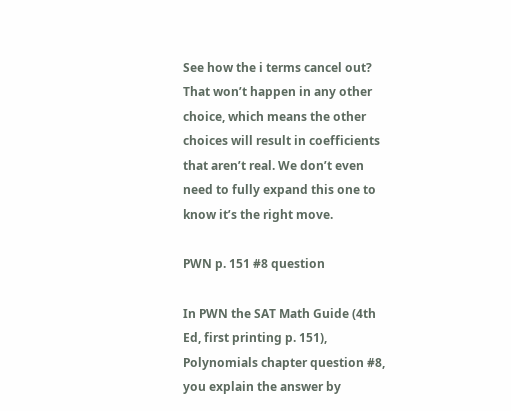See how the i terms cancel out? That won’t happen in any other choice, which means the other choices will result in coefficients that aren’t real. We don’t even need to fully expand this one to know it’s the right move.

PWN p. 151 #8 question

In PWN the SAT Math Guide (4th Ed, first printing p. 151), Polynomials chapter question #8, you explain the answer by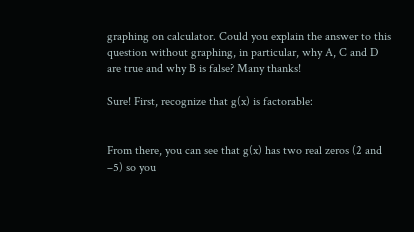graphing on calculator. Could you explain the answer to this question without graphing, in particular, why A, C and D are true and why B is false? Many thanks!

Sure! First, recognize that g(x) is factorable:


From there, you can see that g(x) has two real zeros (2 and –5) so you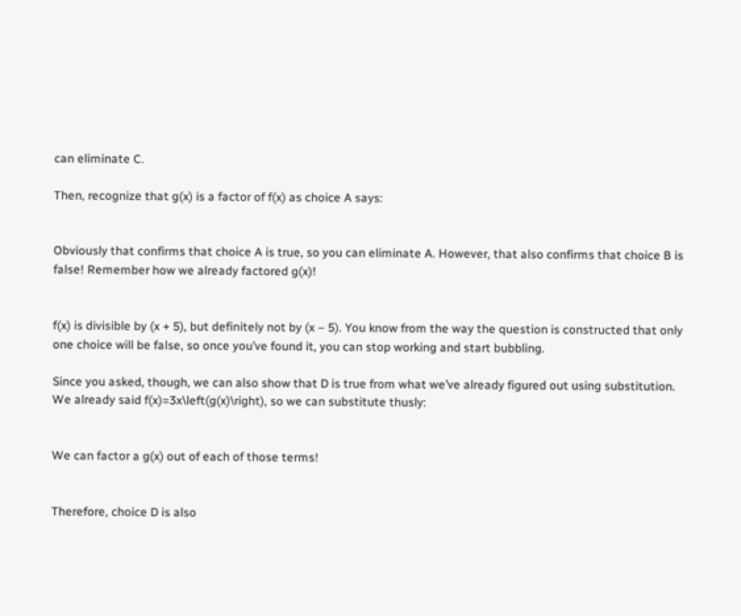can eliminate C.

Then, recognize that g(x) is a factor of f(x) as choice A says:


Obviously that confirms that choice A is true, so you can eliminate A. However, that also confirms that choice B is false! Remember how we already factored g(x)!


f(x) is divisible by (x + 5), but definitely not by (x – 5). You know from the way the question is constructed that only one choice will be false, so once you’ve found it, you can stop working and start bubbling.

Since you asked, though, we can also show that D is true from what we’ve already figured out using substitution. We already said f(x)=3x\left(g(x)\right), so we can substitute thusly:


We can factor a g(x) out of each of those terms!


Therefore, choice D is also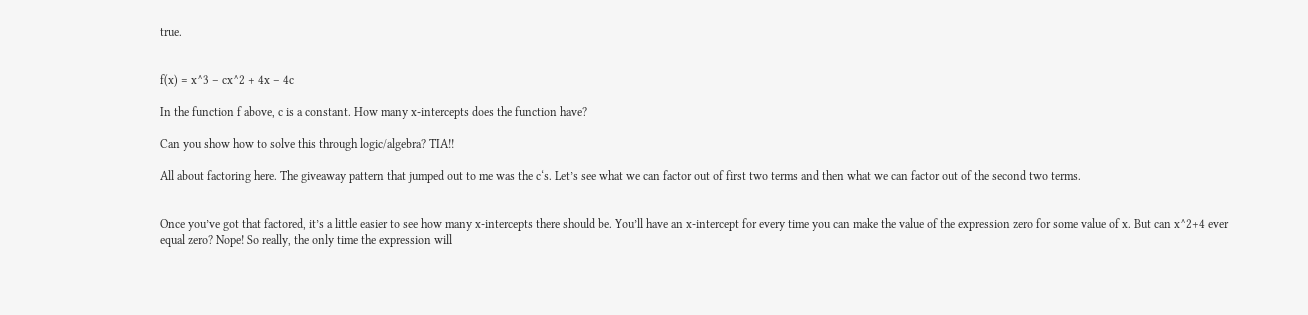true.


f(x) = x^3 – cx^2 + 4x – 4c

In the function f above, c is a constant. How many x-intercepts does the function have?

Can you show how to solve this through logic/algebra? TIA!!

All about factoring here. The giveaway pattern that jumped out to me was the c‘s. Let’s see what we can factor out of first two terms and then what we can factor out of the second two terms.


Once you’ve got that factored, it’s a little easier to see how many x-intercepts there should be. You’ll have an x-intercept for every time you can make the value of the expression zero for some value of x. But can x^2+4 ever equal zero? Nope! So really, the only time the expression will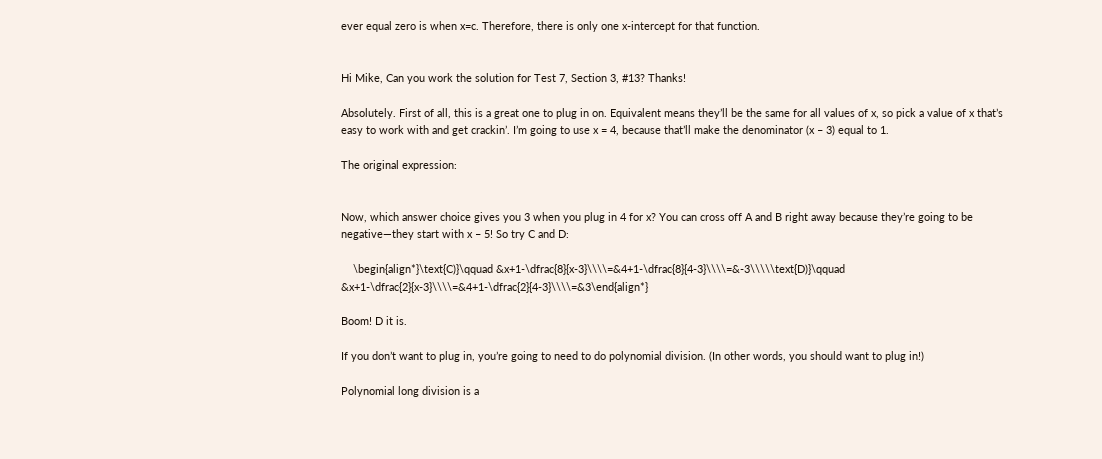ever equal zero is when x=c. Therefore, there is only one x-intercept for that function.


Hi Mike, Can you work the solution for Test 7, Section 3, #13? Thanks!

Absolutely. First of all, this is a great one to plug in on. Equivalent means they’ll be the same for all values of x, so pick a value of x that’s easy to work with and get crackin’. I’m going to use x = 4, because that’ll make the denominator (x – 3) equal to 1.

The original expression:


Now, which answer choice gives you 3 when you plug in 4 for x? You can cross off A and B right away because they’re going to be negative—they start with x – 5! So try C and D:

    \begin{align*}\text{C)}\qquad &x+1-\dfrac{8}{x-3}\\\\=&4+1-\dfrac{8}{4-3}\\\\=&-3\\\\\text{D)}\qquad &x+1-\dfrac{2}{x-3}\\\\=&4+1-\dfrac{2}{4-3}\\\\=&3\end{align*}

Boom! D it is.

If you don’t want to plug in, you’re going to need to do polynomial division. (In other words, you should want to plug in!)

Polynomial long division is a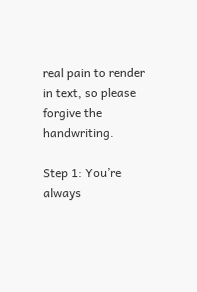real pain to render in text, so please forgive the handwriting.

Step 1: You’re always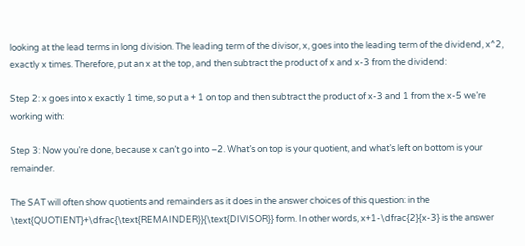looking at the lead terms in long division. The leading term of the divisor, x, goes into the leading term of the dividend, x^2, exactly x times. Therefore, put an x at the top, and then subtract the product of x and x-3 from the dividend:

Step 2: x goes into x exactly 1 time, so put a + 1 on top and then subtract the product of x-3 and 1 from the x-5 we’re working with:

Step 3: Now you’re done, because x can’t go into –2. What’s on top is your quotient, and what’s left on bottom is your remainder.

The SAT will often show quotients and remainders as it does in the answer choices of this question: in the \text{QUOTIENT}+\dfrac{\text{REMAINDER}}{\text{DIVISOR}} form. In other words, x+1-\dfrac{2}{x-3} is the answer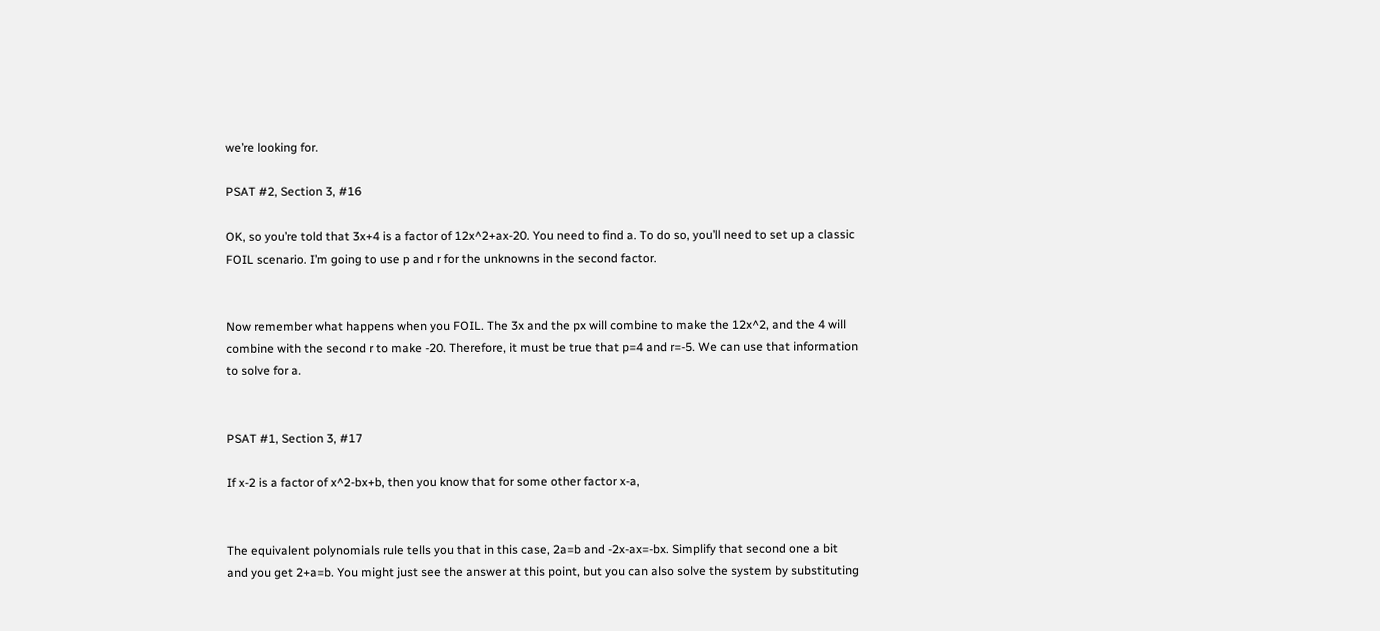we’re looking for.

PSAT #2, Section 3, #16

OK, so you’re told that 3x+4 is a factor of 12x^2+ax-20. You need to find a. To do so, you’ll need to set up a classic FOIL scenario. I’m going to use p and r for the unknowns in the second factor.


Now remember what happens when you FOIL. The 3x and the px will combine to make the 12x^2, and the 4 will combine with the second r to make -20. Therefore, it must be true that p=4 and r=-5. We can use that information to solve for a.


PSAT #1, Section 3, #17

If x-2 is a factor of x^2-bx+b, then you know that for some other factor x-a,


The equivalent polynomials rule tells you that in this case, 2a=b and -2x-ax=-bx. Simplify that second one a bit and you get 2+a=b. You might just see the answer at this point, but you can also solve the system by substituting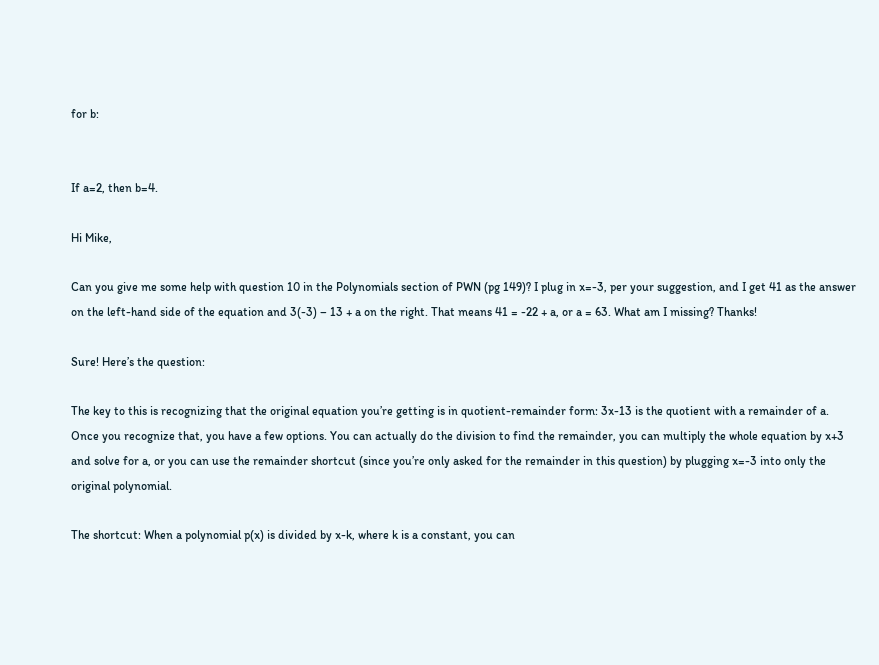for b:


If a=2, then b=4.

Hi Mike,

Can you give me some help with question 10 in the Polynomials section of PWN (pg 149)? I plug in x=-3, per your suggestion, and I get 41 as the answer on the left-hand side of the equation and 3(-3) – 13 + a on the right. That means 41 = -22 + a, or a = 63. What am I missing? Thanks!

Sure! Here’s the question:

The key to this is recognizing that the original equation you’re getting is in quotient-remainder form: 3x-13 is the quotient with a remainder of a. Once you recognize that, you have a few options. You can actually do the division to find the remainder, you can multiply the whole equation by x+3 and solve for a, or you can use the remainder shortcut (since you’re only asked for the remainder in this question) by plugging x=-3 into only the original polynomial.

The shortcut: When a polynomial p(x) is divided by x-k, where k is a constant, you can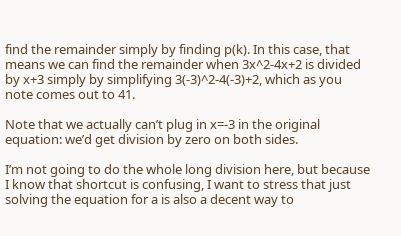find the remainder simply by finding p(k). In this case, that means we can find the remainder when 3x^2-4x+2 is divided by x+3 simply by simplifying 3(-3)^2-4(-3)+2, which as you note comes out to 41.

Note that we actually can’t plug in x=-3 in the original equation: we’d get division by zero on both sides.

I’m not going to do the whole long division here, but because I know that shortcut is confusing, I want to stress that just solving the equation for a is also a decent way to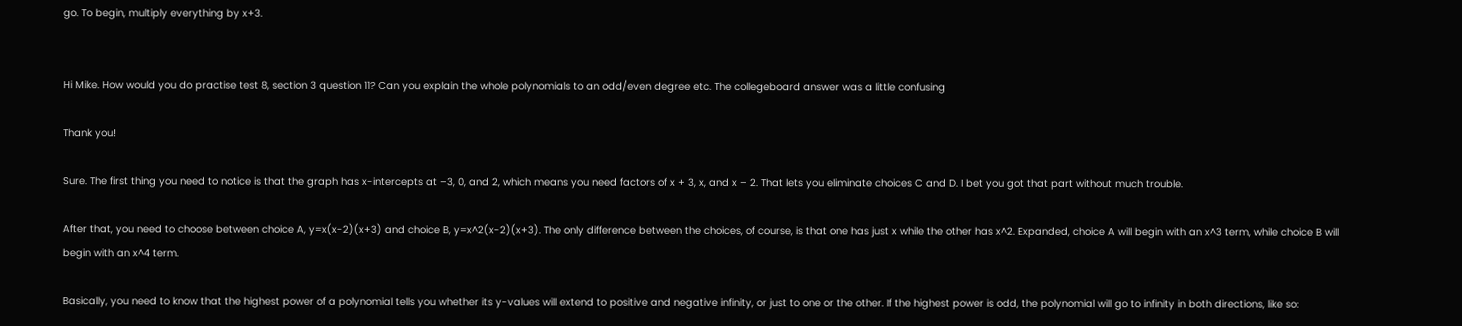go. To begin, multiply everything by x+3.


Hi Mike. How would you do practise test 8, section 3 question 11? Can you explain the whole polynomials to an odd/even degree etc. The collegeboard answer was a little confusing

Thank you!

Sure. The first thing you need to notice is that the graph has x-intercepts at –3, 0, and 2, which means you need factors of x + 3, x, and x – 2. That lets you eliminate choices C and D. I bet you got that part without much trouble.

After that, you need to choose between choice A, y=x(x-2)(x+3) and choice B, y=x^2(x-2)(x+3). The only difference between the choices, of course, is that one has just x while the other has x^2. Expanded, choice A will begin with an x^3 term, while choice B will begin with an x^4 term.

Basically, you need to know that the highest power of a polynomial tells you whether its y-values will extend to positive and negative infinity, or just to one or the other. If the highest power is odd, the polynomial will go to infinity in both directions, like so: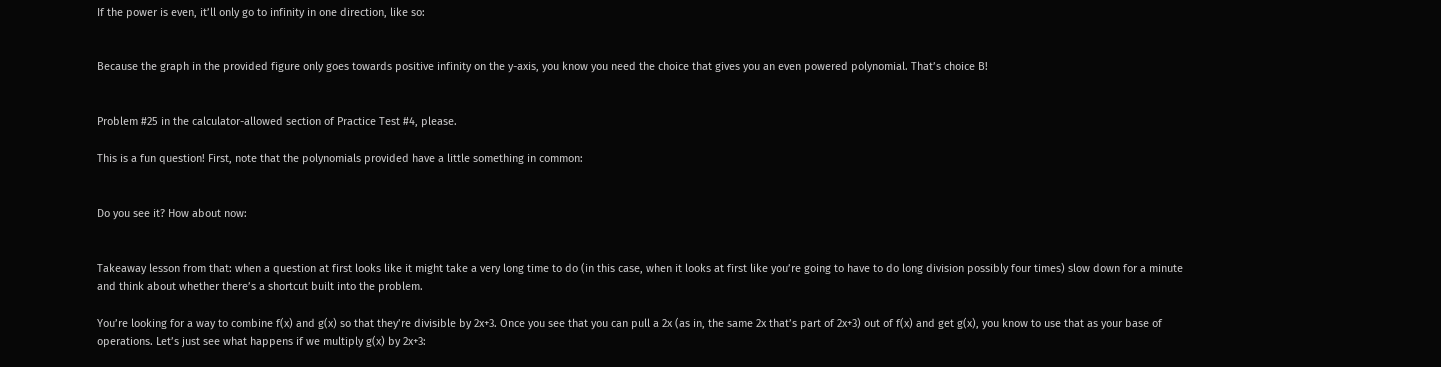If the power is even, it’ll only go to infinity in one direction, like so:


Because the graph in the provided figure only goes towards positive infinity on the y-axis, you know you need the choice that gives you an even powered polynomial. That’s choice B!


Problem #25 in the calculator-allowed section of Practice Test #4, please.

This is a fun question! First, note that the polynomials provided have a little something in common:


Do you see it? How about now:


Takeaway lesson from that: when a question at first looks like it might take a very long time to do (in this case, when it looks at first like you’re going to have to do long division possibly four times) slow down for a minute and think about whether there’s a shortcut built into the problem.

You’re looking for a way to combine f(x) and g(x) so that they’re divisible by 2x+3. Once you see that you can pull a 2x (as in, the same 2x that’s part of 2x+3) out of f(x) and get g(x), you know to use that as your base of operations. Let’s just see what happens if we multiply g(x) by 2x+3: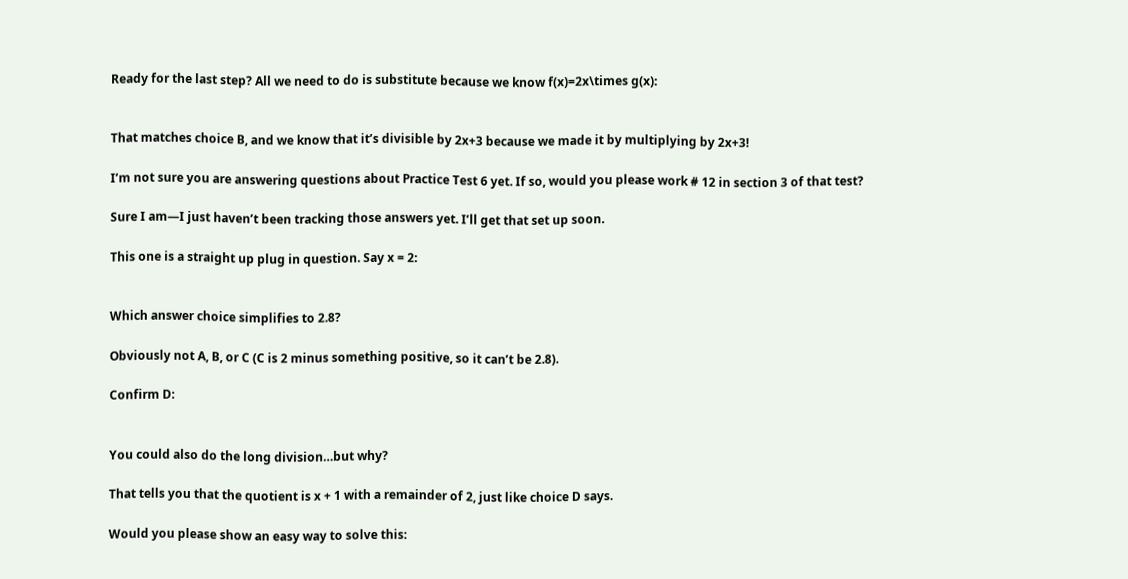Ready for the last step? All we need to do is substitute because we know f(x)=2x\times g(x):


That matches choice B, and we know that it’s divisible by 2x+3 because we made it by multiplying by 2x+3!

I’m not sure you are answering questions about Practice Test 6 yet. If so, would you please work # 12 in section 3 of that test?

Sure I am—I just haven’t been tracking those answers yet. I’ll get that set up soon.

This one is a straight up plug in question. Say x = 2:


Which answer choice simplifies to 2.8?

Obviously not A, B, or C (C is 2 minus something positive, so it can’t be 2.8).

Confirm D:


You could also do the long division…but why?

That tells you that the quotient is x + 1 with a remainder of 2, just like choice D says.

Would you please show an easy way to solve this: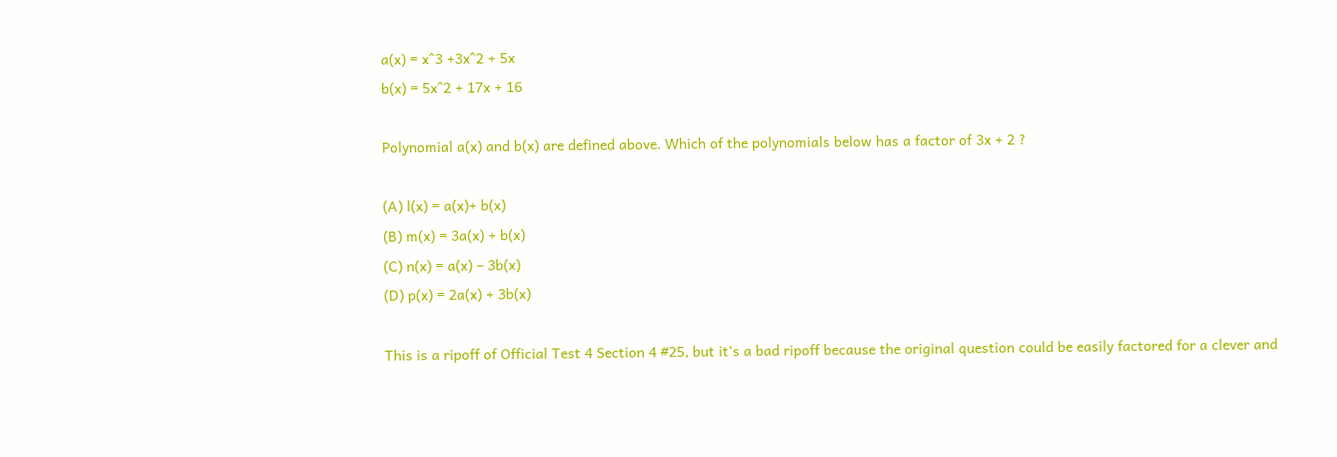a(x) = x^3 +3x^2 + 5x
b(x) = 5x^2 + 17x + 16

Polynomial a(x) and b(x) are defined above. Which of the polynomials below has a factor of 3x + 2 ?

(A) l(x) = a(x)+ b(x)
(B) m(x) = 3a(x) + b(x)
(C) n(x) = a(x) – 3b(x)
(D) p(x) = 2a(x) + 3b(x)

This is a ripoff of Official Test 4 Section 4 #25, but it’s a bad ripoff because the original question could be easily factored for a clever and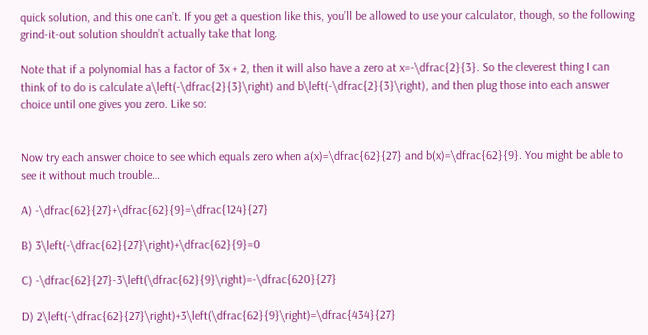quick solution, and this one can’t. If you get a question like this, you’ll be allowed to use your calculator, though, so the following grind-it-out solution shouldn’t actually take that long.

Note that if a polynomial has a factor of 3x + 2, then it will also have a zero at x=-\dfrac{2}{3}. So the cleverest thing I can think of to do is calculate a\left(-\dfrac{2}{3}\right) and b\left(-\dfrac{2}{3}\right), and then plug those into each answer choice until one gives you zero. Like so:


Now try each answer choice to see which equals zero when a(x)=\dfrac{62}{27} and b(x)=\dfrac{62}{9}. You might be able to see it without much trouble…

A) -\dfrac{62}{27}+\dfrac{62}{9}=\dfrac{124}{27}

B) 3\left(-\dfrac{62}{27}\right)+\dfrac{62}{9}=0

C) -\dfrac{62}{27}-3\left(\dfrac{62}{9}\right)=-\dfrac{620}{27}

D) 2\left(-\dfrac{62}{27}\right)+3\left(\dfrac{62}{9}\right)=\dfrac{434}{27}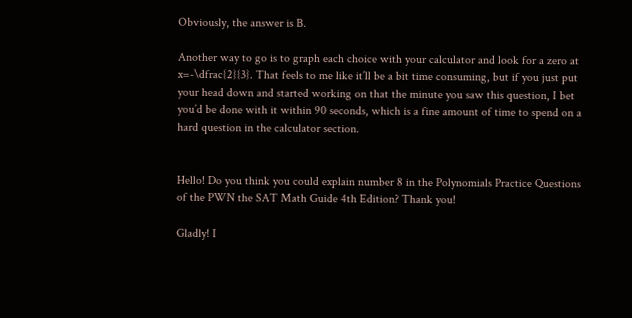Obviously, the answer is B.

Another way to go is to graph each choice with your calculator and look for a zero at x=-\dfrac{2}{3}. That feels to me like it’ll be a bit time consuming, but if you just put your head down and started working on that the minute you saw this question, I bet you’d be done with it within 90 seconds, which is a fine amount of time to spend on a hard question in the calculator section.


Hello! Do you think you could explain number 8 in the Polynomials Practice Questions of the PWN the SAT Math Guide 4th Edition? Thank you!

Gladly! I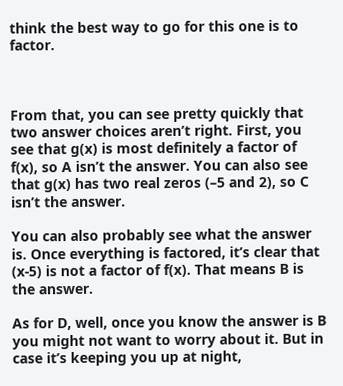think the best way to go for this one is to factor.



From that, you can see pretty quickly that two answer choices aren’t right. First, you see that g(x) is most definitely a factor of f(x), so A isn’t the answer. You can also see that g(x) has two real zeros (–5 and 2), so C isn’t the answer.

You can also probably see what the answer is. Once everything is factored, it’s clear that (x-5) is not a factor of f(x). That means B is the answer.

As for D, well, once you know the answer is B you might not want to worry about it. But in case it’s keeping you up at night,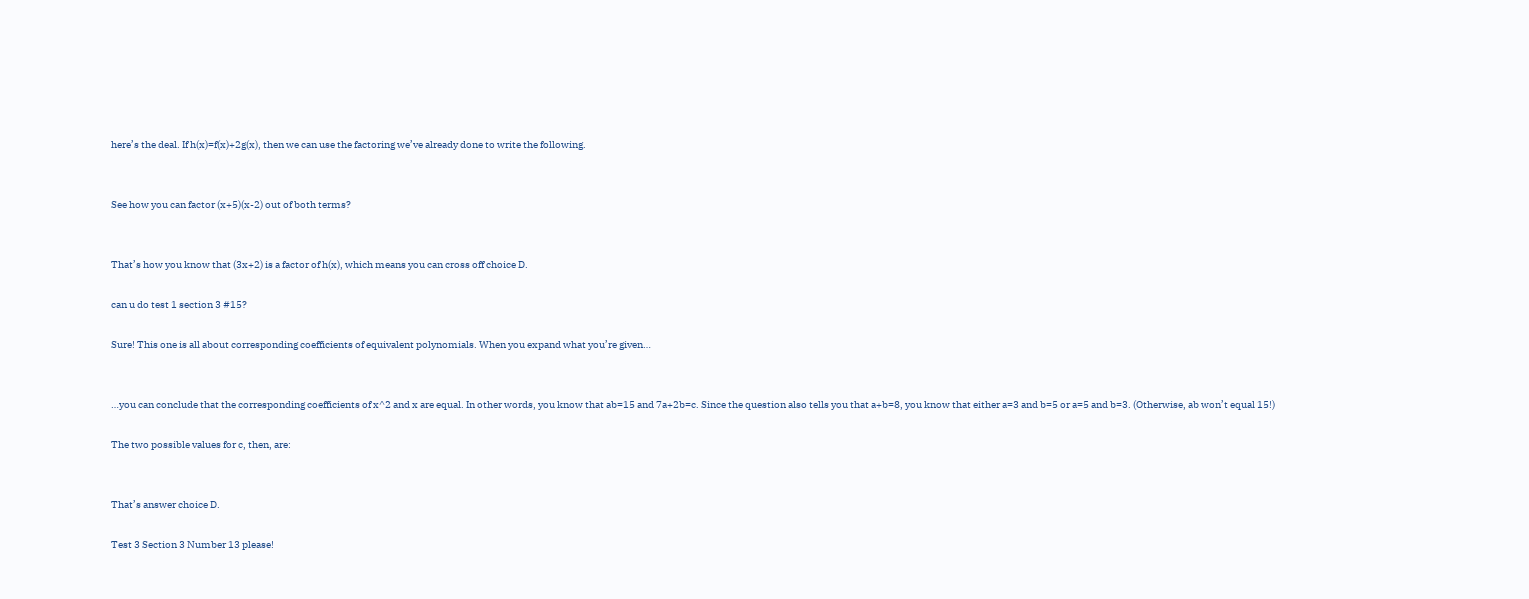here’s the deal. If h(x)=f(x)+2g(x), then we can use the factoring we’ve already done to write the following.


See how you can factor (x+5)(x-2) out of both terms?


That’s how you know that (3x+2) is a factor of h(x), which means you can cross off choice D.

can u do test 1 section 3 #15?

Sure! This one is all about corresponding coefficients of equivalent polynomials. When you expand what you’re given…


…you can conclude that the corresponding coefficients of x^2 and x are equal. In other words, you know that ab=15 and 7a+2b=c. Since the question also tells you that a+b=8, you know that either a=3 and b=5 or a=5 and b=3. (Otherwise, ab won’t equal 15!)

The two possible values for c, then, are:


That’s answer choice D.

Test 3 Section 3 Number 13 please!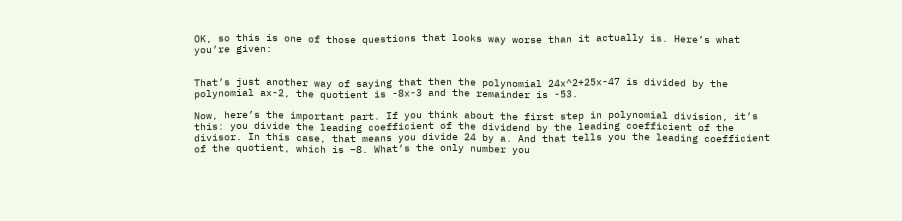OK, so this is one of those questions that looks way worse than it actually is. Here’s what you’re given:


That’s just another way of saying that then the polynomial 24x^2+25x-47 is divided by the polynomial ax-2, the quotient is -8x-3 and the remainder is -53.

Now, here’s the important part. If you think about the first step in polynomial division, it’s this: you divide the leading coefficient of the dividend by the leading coefficient of the divisor. In this case, that means you divide 24 by a. And that tells you the leading coefficient of the quotient, which is –8. What’s the only number you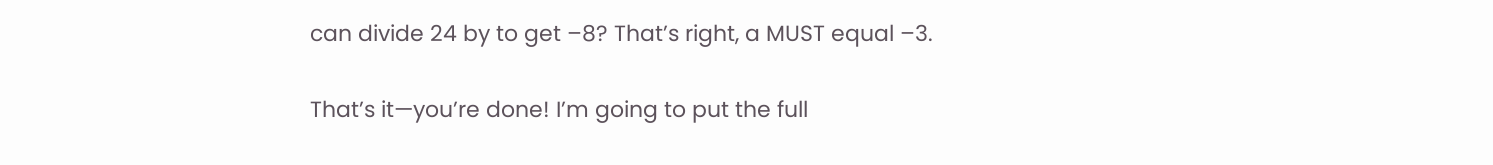can divide 24 by to get –8? That’s right, a MUST equal –3.

That’s it—you’re done! I’m going to put the full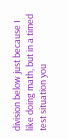division below just because I like doing math, but in a timed test situation you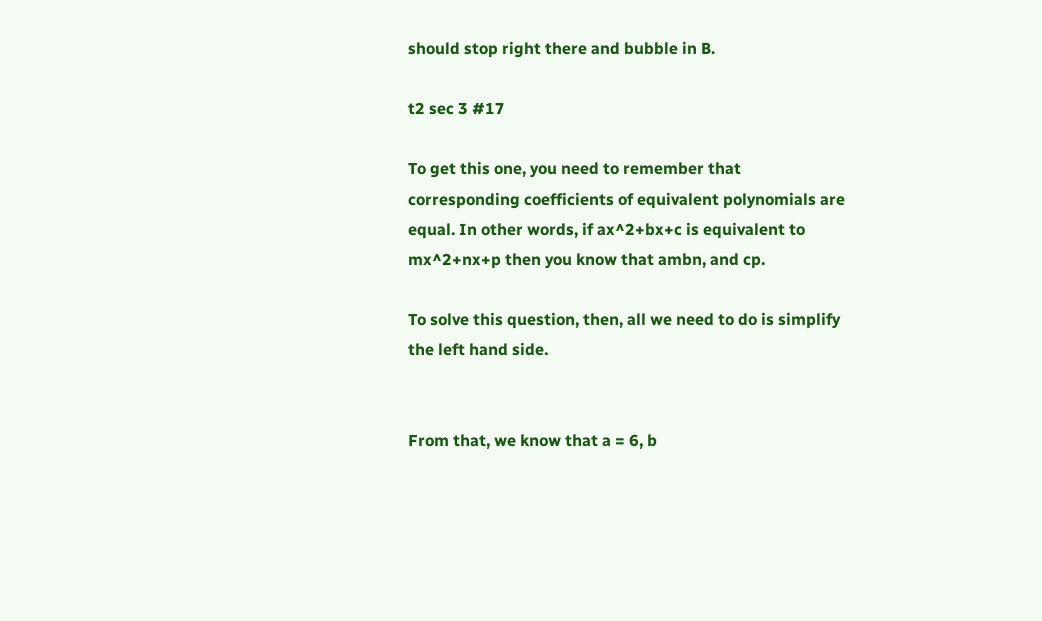should stop right there and bubble in B.

t2 sec 3 #17

To get this one, you need to remember that corresponding coefficients of equivalent polynomials are equal. In other words, if ax^2+bx+c is equivalent to mx^2+nx+p then you know that ambn, and cp.

To solve this question, then, all we need to do is simplify the left hand side.


From that, we know that a = 6, b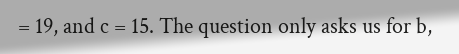= 19, and c = 15. The question only asks us for b,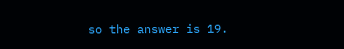so the answer is 19.